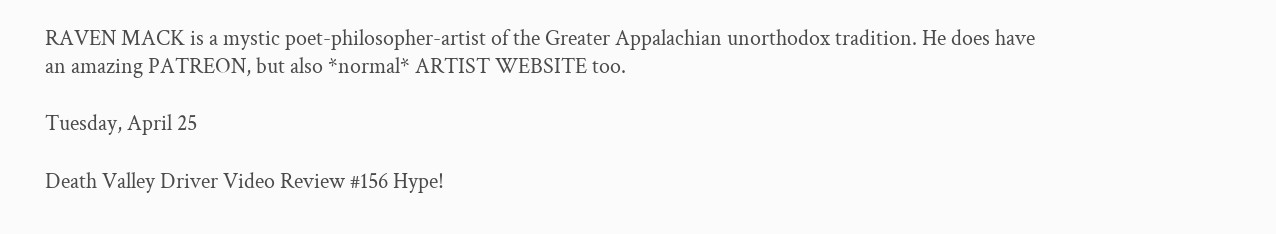RAVEN MACK is a mystic poet-philosopher-artist of the Greater Appalachian unorthodox tradition. He does have an amazing PATREON, but also *normal* ARTIST WEBSITE too.

Tuesday, April 25

Death Valley Driver Video Review #156 Hype!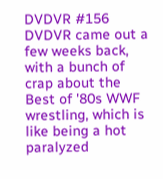DVDVR #156
DVDVR came out a few weeks back, with a bunch of crap about the Best of '80s WWF wrestling, which is like being a hot paralyzed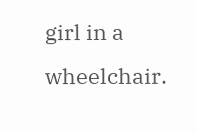girl in a wheelchair.